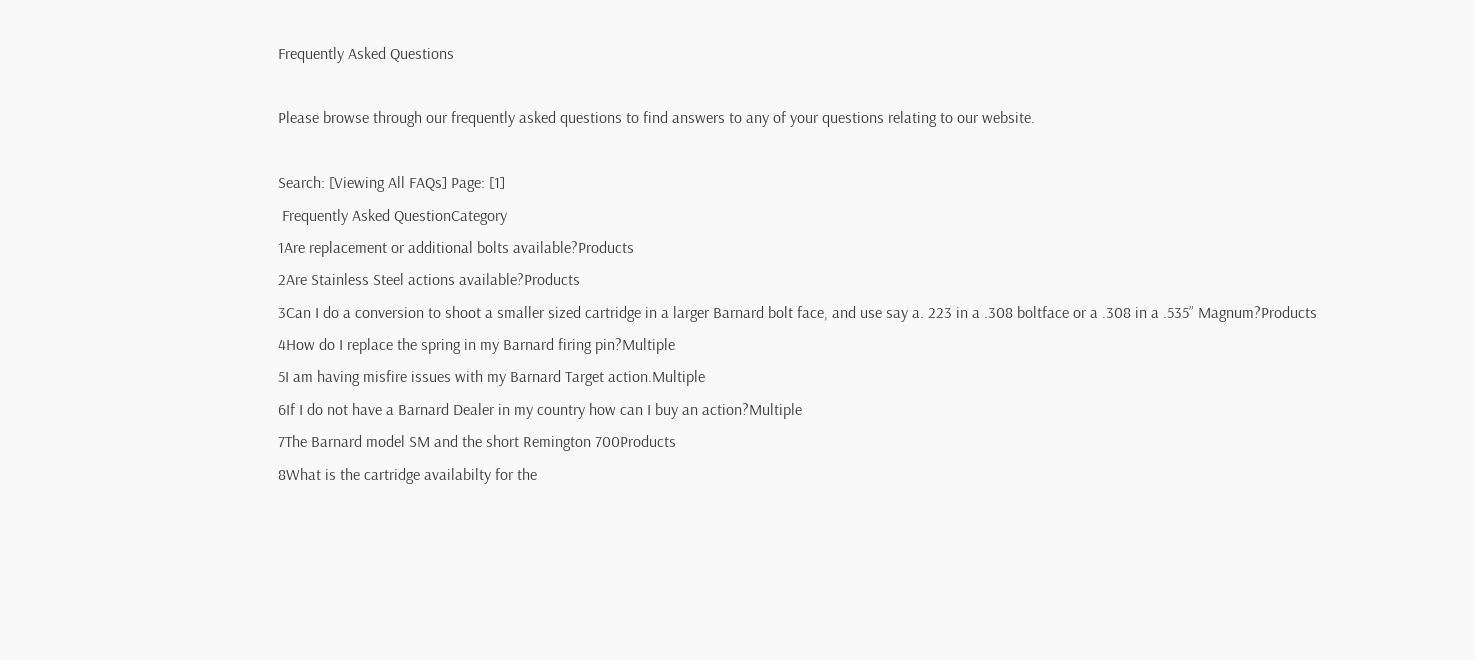Frequently Asked Questions

Please browse through our frequently asked questions to find answers to any of your questions relating to our website.

Search: [Viewing All FAQs] Page: [1]
 Frequently Asked QuestionCategory
1Are replacement or additional bolts available?Products
2Are Stainless Steel actions available?Products
3Can I do a conversion to shoot a smaller sized cartridge in a larger Barnard bolt face, and use say a. 223 in a .308 boltface or a .308 in a .535” Magnum?Products
4How do I replace the spring in my Barnard firing pin?Multiple
5I am having misfire issues with my Barnard Target action.Multiple
6If I do not have a Barnard Dealer in my country how can I buy an action?Multiple
7The Barnard model SM and the short Remington 700Products
8What is the cartridge availabilty for the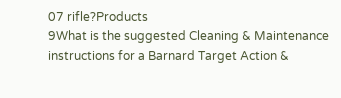07 rifle?Products
9What is the suggested Cleaning & Maintenance instructions for a Barnard Target Action &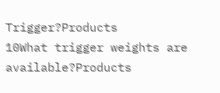Trigger?Products
10What trigger weights are available?Products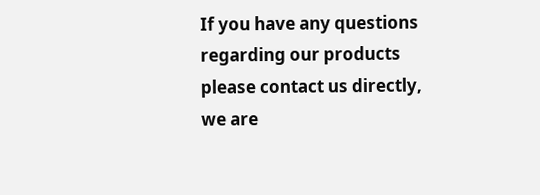If you have any questions regarding our products please contact us directly, we are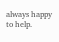always happy to help.